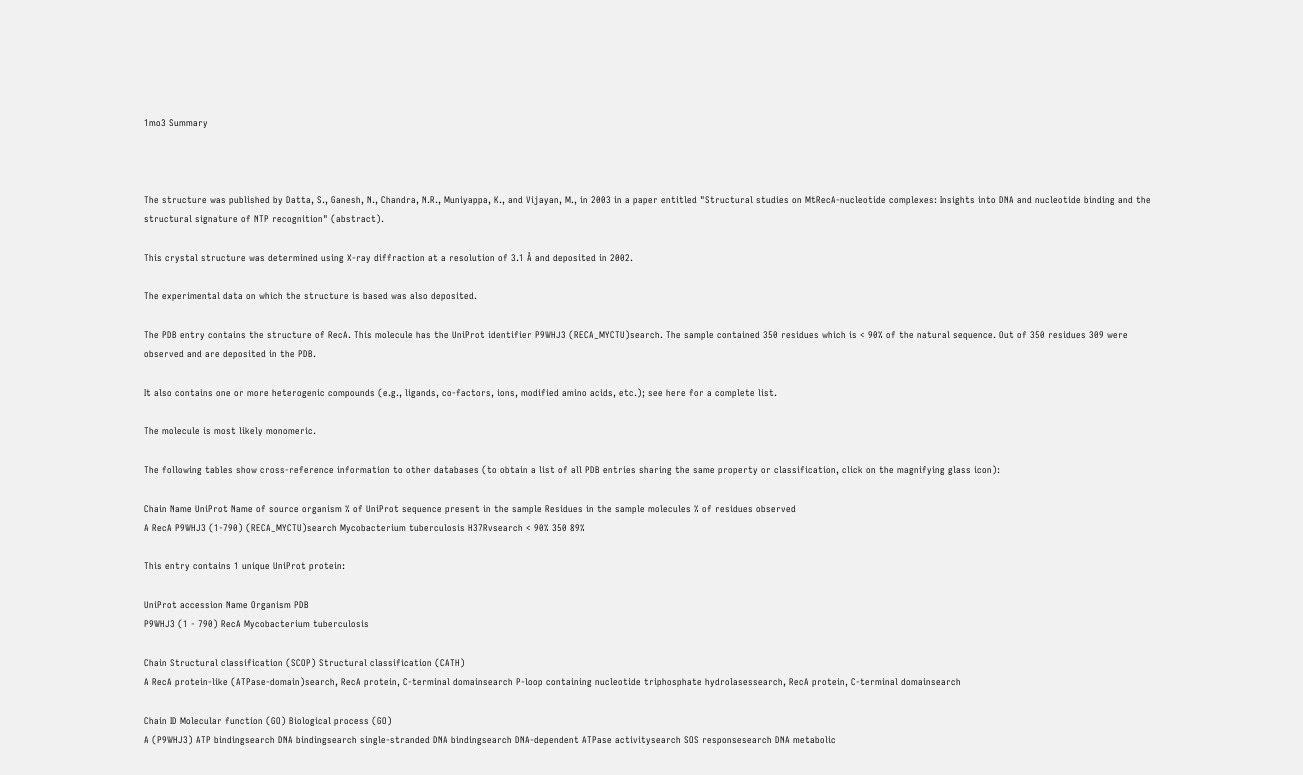1mo3 Summary



The structure was published by Datta, S., Ganesh, N., Chandra, N.R., Muniyappa, K., and Vijayan, M., in 2003 in a paper entitled "Structural studies on MtRecA-nucleotide complexes: Insights into DNA and nucleotide binding and the structural signature of NTP recognition" (abstract).

This crystal structure was determined using X-ray diffraction at a resolution of 3.1 Å and deposited in 2002.

The experimental data on which the structure is based was also deposited.

The PDB entry contains the structure of RecA. This molecule has the UniProt identifier P9WHJ3 (RECA_MYCTU)search. The sample contained 350 residues which is < 90% of the natural sequence. Out of 350 residues 309 were observed and are deposited in the PDB.

It also contains one or more heterogenic compounds (e.g., ligands, co-factors, ions, modified amino acids, etc.); see here for a complete list.

The molecule is most likely monomeric.

The following tables show cross-reference information to other databases (to obtain a list of all PDB entries sharing the same property or classification, click on the magnifying glass icon):

Chain Name UniProt Name of source organism % of UniProt sequence present in the sample Residues in the sample molecules % of residues observed
A RecA P9WHJ3 (1-790) (RECA_MYCTU)search Mycobacterium tuberculosis H37Rvsearch < 90% 350 89%

This entry contains 1 unique UniProt protein:

UniProt accession Name Organism PDB
P9WHJ3 (1 - 790) RecA Mycobacterium tuberculosis

Chain Structural classification (SCOP) Structural classification (CATH)
A RecA protein-like (ATPase-domain)search, RecA protein, C-terminal domainsearch P-loop containing nucleotide triphosphate hydrolasessearch, RecA protein, C-terminal domainsearch

Chain ID Molecular function (GO) Biological process (GO)
A (P9WHJ3) ATP bindingsearch DNA bindingsearch single-stranded DNA bindingsearch DNA-dependent ATPase activitysearch SOS responsesearch DNA metabolic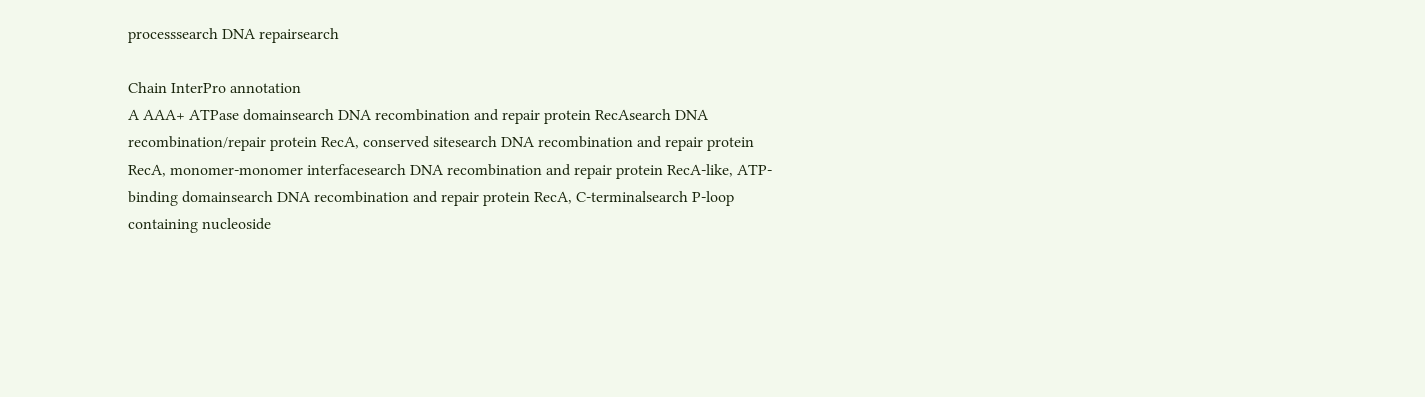processsearch DNA repairsearch

Chain InterPro annotation
A AAA+ ATPase domainsearch DNA recombination and repair protein RecAsearch DNA recombination/repair protein RecA, conserved sitesearch DNA recombination and repair protein RecA, monomer-monomer interfacesearch DNA recombination and repair protein RecA-like, ATP-binding domainsearch DNA recombination and repair protein RecA, C-terminalsearch P-loop containing nucleoside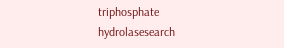triphosphate hydrolasesearch